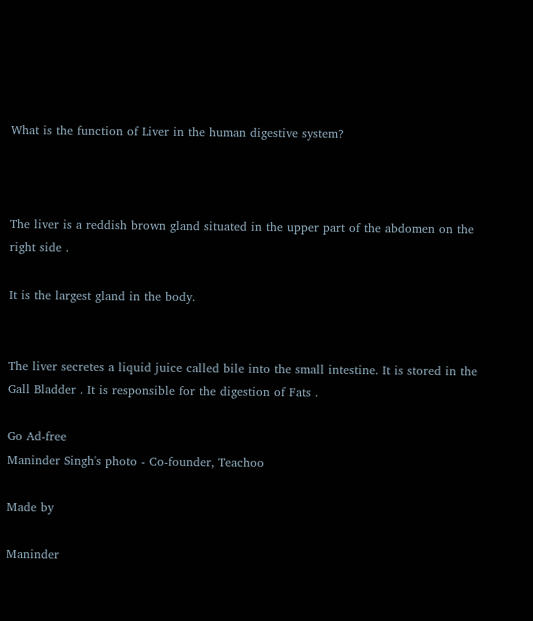What is the function of Liver in the human digestive system?



The liver is a reddish brown gland situated in the upper part of the abdomen on the right side .

It is the largest gland in the body.


The liver secretes a liquid juice called bile into the small intestine. It is stored in the Gall Bladder . It is responsible for the digestion of Fats .

Go Ad-free
Maninder Singh's photo - Co-founder, Teachoo

Made by

Maninder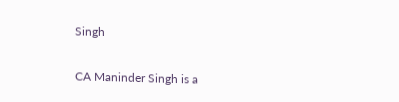Singh

CA Maninder Singh is a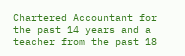Chartered Accountant for the past 14 years and a teacher from the past 18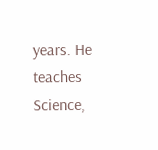years. He teaches Science,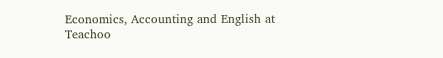Economics, Accounting and English at Teachoo